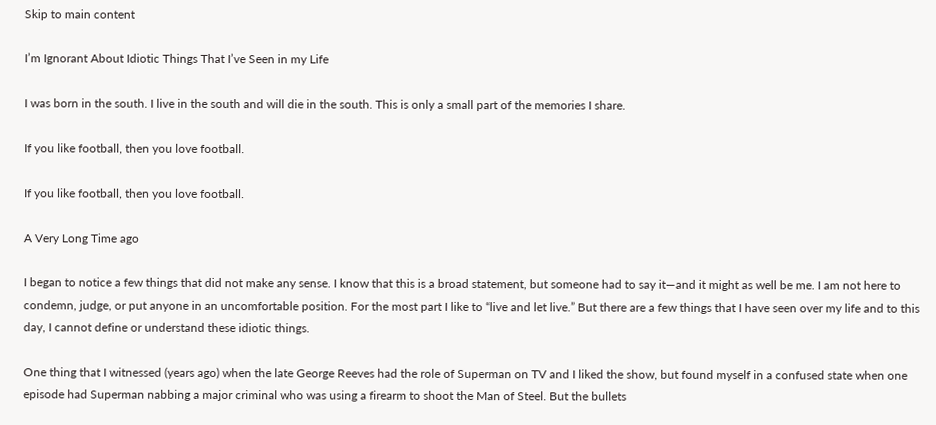Skip to main content

I’m Ignorant About Idiotic Things That I’ve Seen in my Life

I was born in the south. I live in the south and will die in the south. This is only a small part of the memories I share.

If you like football, then you love football.

If you like football, then you love football.

A Very Long Time ago

I began to notice a few things that did not make any sense. I know that this is a broad statement, but someone had to say it—and it might as well be me. I am not here to condemn, judge, or put anyone in an uncomfortable position. For the most part I like to “live and let live.” But there are a few things that I have seen over my life and to this day, I cannot define or understand these idiotic things.

One thing that I witnessed (years ago) when the late George Reeves had the role of Superman on TV and I liked the show, but found myself in a confused state when one episode had Superman nabbing a major criminal who was using a firearm to shoot the Man of Steel. But the bullets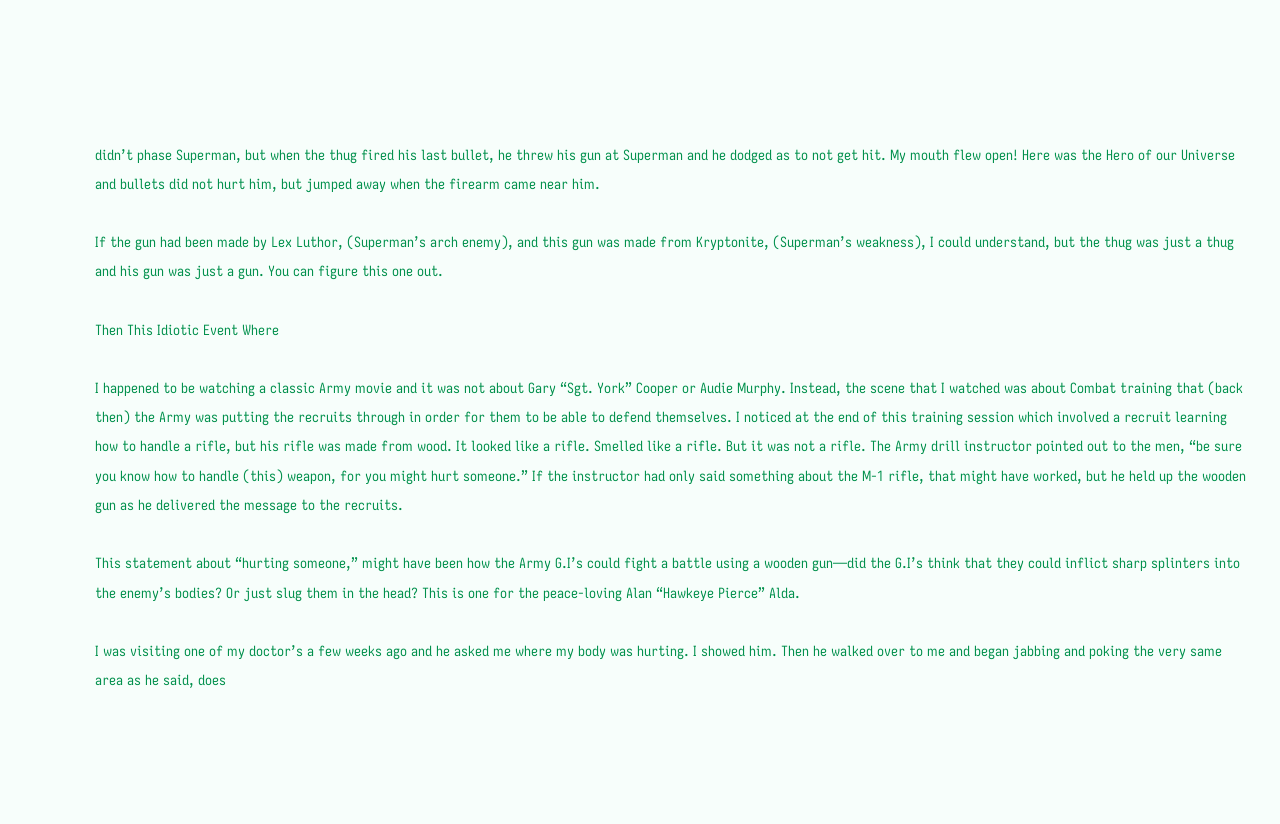didn’t phase Superman, but when the thug fired his last bullet, he threw his gun at Superman and he dodged as to not get hit. My mouth flew open! Here was the Hero of our Universe and bullets did not hurt him, but jumped away when the firearm came near him.

If the gun had been made by Lex Luthor, (Superman’s arch enemy), and this gun was made from Kryptonite, (Superman’s weakness), I could understand, but the thug was just a thug and his gun was just a gun. You can figure this one out.

Then This Idiotic Event Where

I happened to be watching a classic Army movie and it was not about Gary “Sgt. York” Cooper or Audie Murphy. Instead, the scene that I watched was about Combat training that (back then) the Army was putting the recruits through in order for them to be able to defend themselves. I noticed at the end of this training session which involved a recruit learning how to handle a rifle, but his rifle was made from wood. It looked like a rifle. Smelled like a rifle. But it was not a rifle. The Army drill instructor pointed out to the men, “be sure you know how to handle (this) weapon, for you might hurt someone.” If the instructor had only said something about the M-1 rifle, that might have worked, but he held up the wooden gun as he delivered the message to the recruits.

This statement about “hurting someone,” might have been how the Army G.I’s could fight a battle using a wooden gun—did the G.I’s think that they could inflict sharp splinters into the enemy’s bodies? Or just slug them in the head? This is one for the peace-loving Alan “Hawkeye Pierce” Alda.

I was visiting one of my doctor’s a few weeks ago and he asked me where my body was hurting. I showed him. Then he walked over to me and began jabbing and poking the very same area as he said, does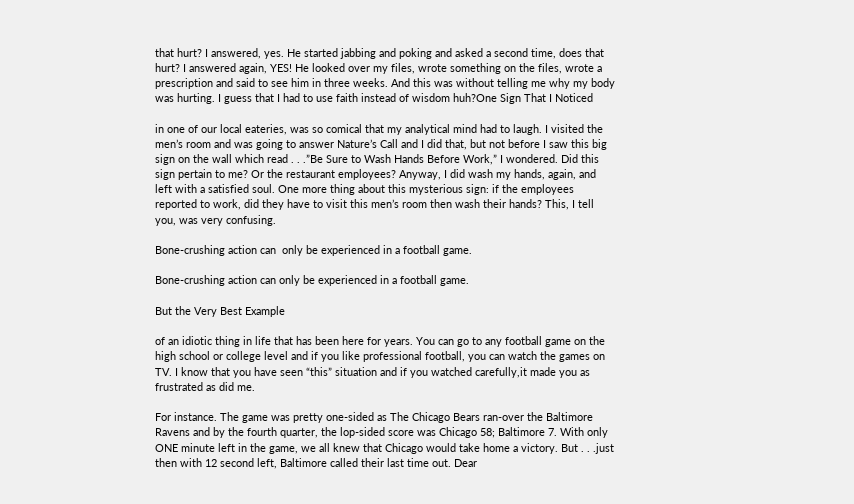that hurt? I answered, yes. He started jabbing and poking and asked a second time, does that hurt? I answered again, YES! He looked over my files, wrote something on the files, wrote a prescription and said to see him in three weeks. And this was without telling me why my body was hurting. I guess that I had to use faith instead of wisdom huh?One Sign That I Noticed

in one of our local eateries, was so comical that my analytical mind had to laugh. I visited the men’s room and was going to answer Nature’s Call and I did that, but not before I saw this big sign on the wall which read . . .”Be Sure to Wash Hands Before Work,” I wondered. Did this sign pertain to me? Or the restaurant employees? Anyway, I did wash my hands, again, and left with a satisfied soul. One more thing about this mysterious sign: if the employees reported to work, did they have to visit this men’s room then wash their hands? This, I tell you, was very confusing.

Bone-crushing action can  only be experienced in a football game.

Bone-crushing action can only be experienced in a football game.

But the Very Best Example

of an idiotic thing in life that has been here for years. You can go to any football game on the high school or college level and if you like professional football, you can watch the games on TV. I know that you have seen “this” situation and if you watched carefully,it made you as frustrated as did me.

For instance. The game was pretty one-sided as The Chicago Bears ran-over the Baltimore Ravens and by the fourth quarter, the lop-sided score was Chicago 58; Baltimore 7. With only ONE minute left in the game, we all knew that Chicago would take home a victory. But . . .just then with 12 second left, Baltimore called their last time out. Dear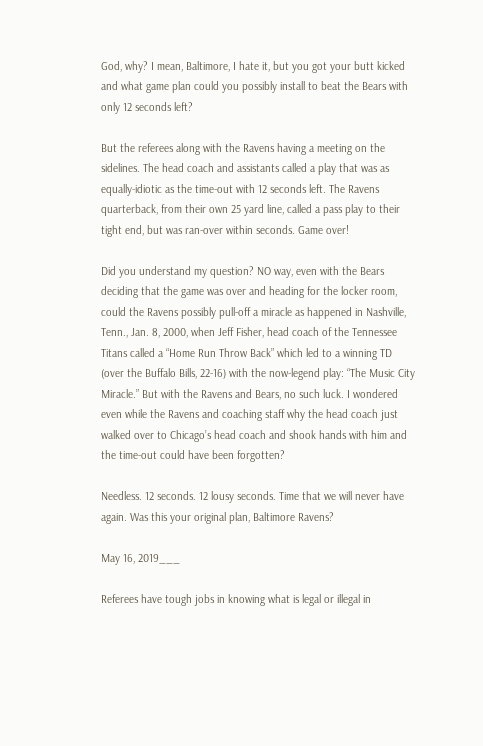God, why? I mean, Baltimore, I hate it, but you got your butt kicked and what game plan could you possibly install to beat the Bears with only 12 seconds left?

But the referees along with the Ravens having a meeting on the sidelines. The head coach and assistants called a play that was as equally-idiotic as the time-out with 12 seconds left. The Ravens quarterback, from their own 25 yard line, called a pass play to their tight end, but was ran-over within seconds. Game over!

Did you understand my question? NO way, even with the Bears deciding that the game was over and heading for the locker room, could the Ravens possibly pull-off a miracle as happened in Nashville, Tenn., Jan. 8, 2000, when Jeff Fisher, head coach of the Tennessee Titans called a “Home Run Throw Back” which led to a winning TD (over the Buffalo Bills, 22-16) with the now-legend play: “The Music City Miracle.” But with the Ravens and Bears, no such luck. I wondered even while the Ravens and coaching staff why the head coach just walked over to Chicago’s head coach and shook hands with him and the time-out could have been forgotten?

Needless. 12 seconds. 12 lousy seconds. Time that we will never have again. Was this your original plan, Baltimore Ravens?

May 16, 2019___

Referees have tough jobs in knowing what is legal or illegal in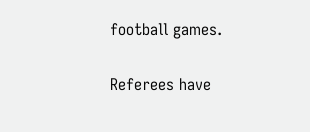football games.

Referees have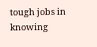tough jobs in knowing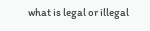what is legal or illegal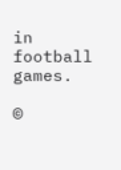in football games.

©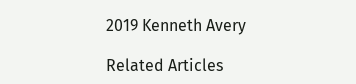2019 Kenneth Avery

Related Articles